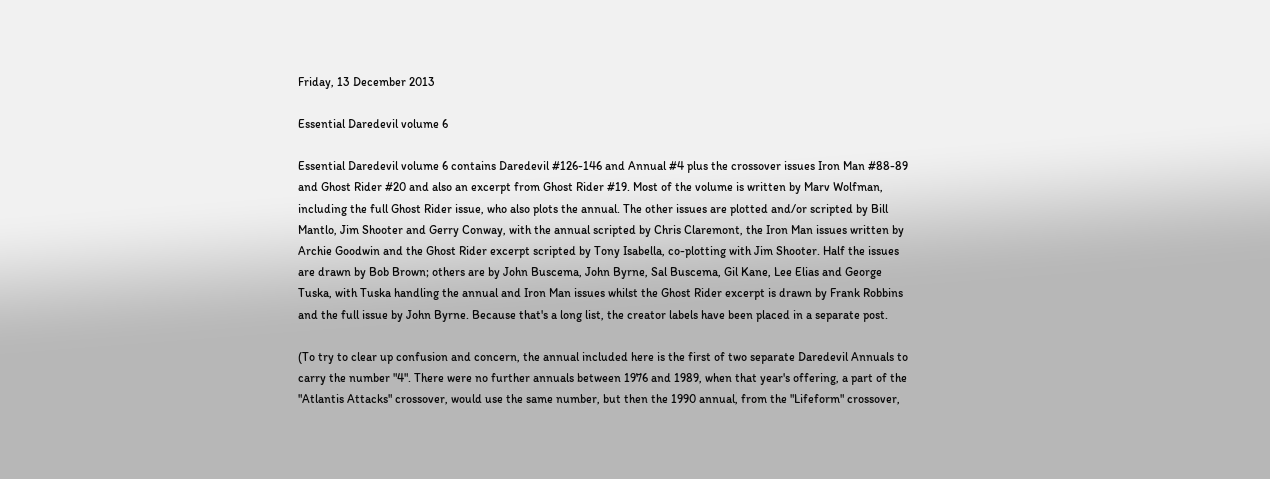Friday, 13 December 2013

Essential Daredevil volume 6

Essential Daredevil volume 6 contains Daredevil #126-146 and Annual #4 plus the crossover issues Iron Man #88-89 and Ghost Rider #20 and also an excerpt from Ghost Rider #19. Most of the volume is written by Marv Wolfman, including the full Ghost Rider issue, who also plots the annual. The other issues are plotted and/or scripted by Bill Mantlo, Jim Shooter and Gerry Conway, with the annual scripted by Chris Claremont, the Iron Man issues written by Archie Goodwin and the Ghost Rider excerpt scripted by Tony Isabella, co-plotting with Jim Shooter. Half the issues are drawn by Bob Brown; others are by John Buscema, John Byrne, Sal Buscema, Gil Kane, Lee Elias and George Tuska, with Tuska handling the annual and Iron Man issues whilst the Ghost Rider excerpt is drawn by Frank Robbins and the full issue by John Byrne. Because that's a long list, the creator labels have been placed in a separate post.

(To try to clear up confusion and concern, the annual included here is the first of two separate Daredevil Annuals to carry the number "4". There were no further annuals between 1976 and 1989, when that year's offering, a part of the "Atlantis Attacks" crossover, would use the same number, but then the 1990 annual, from the "Lifeform" crossover,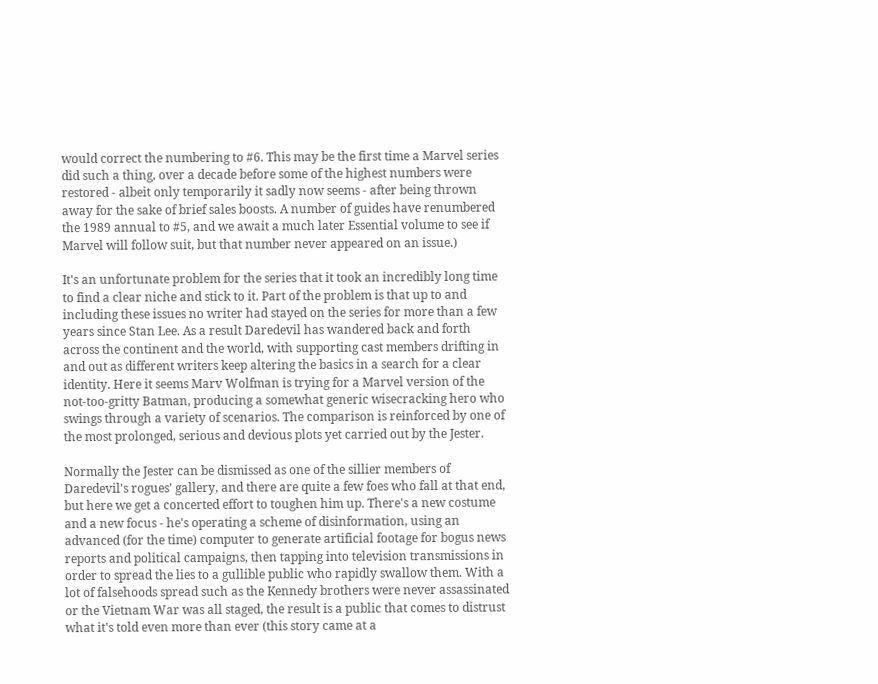would correct the numbering to #6. This may be the first time a Marvel series did such a thing, over a decade before some of the highest numbers were restored - albeit only temporarily it sadly now seems - after being thrown away for the sake of brief sales boosts. A number of guides have renumbered the 1989 annual to #5, and we await a much later Essential volume to see if Marvel will follow suit, but that number never appeared on an issue.)

It's an unfortunate problem for the series that it took an incredibly long time to find a clear niche and stick to it. Part of the problem is that up to and including these issues no writer had stayed on the series for more than a few years since Stan Lee. As a result Daredevil has wandered back and forth across the continent and the world, with supporting cast members drifting in and out as different writers keep altering the basics in a search for a clear identity. Here it seems Marv Wolfman is trying for a Marvel version of the not-too-gritty Batman, producing a somewhat generic wisecracking hero who swings through a variety of scenarios. The comparison is reinforced by one of the most prolonged, serious and devious plots yet carried out by the Jester.

Normally the Jester can be dismissed as one of the sillier members of Daredevil's rogues' gallery, and there are quite a few foes who fall at that end, but here we get a concerted effort to toughen him up. There's a new costume and a new focus - he's operating a scheme of disinformation, using an advanced (for the time) computer to generate artificial footage for bogus news reports and political campaigns, then tapping into television transmissions in order to spread the lies to a gullible public who rapidly swallow them. With a lot of falsehoods spread such as the Kennedy brothers were never assassinated or the Vietnam War was all staged, the result is a public that comes to distrust what it's told even more than ever (this story came at a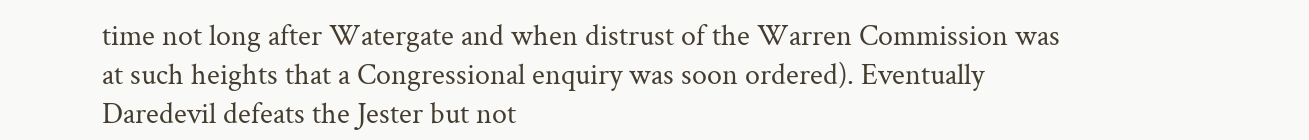time not long after Watergate and when distrust of the Warren Commission was at such heights that a Congressional enquiry was soon ordered). Eventually Daredevil defeats the Jester but not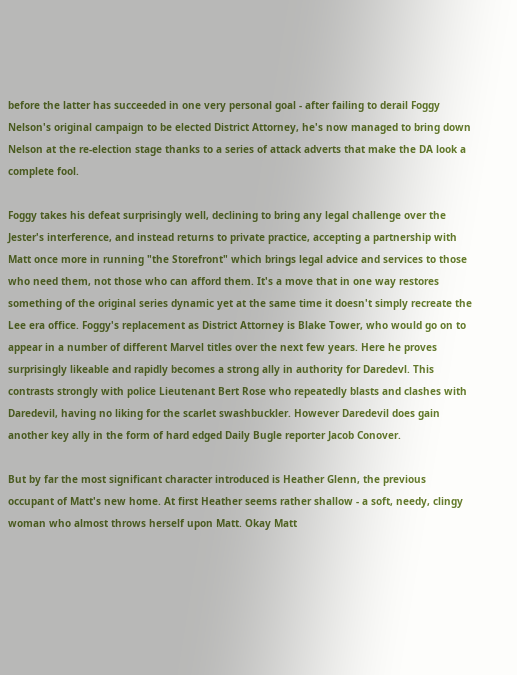before the latter has succeeded in one very personal goal - after failing to derail Foggy Nelson's original campaign to be elected District Attorney, he's now managed to bring down Nelson at the re-election stage thanks to a series of attack adverts that make the DA look a complete fool.

Foggy takes his defeat surprisingly well, declining to bring any legal challenge over the Jester's interference, and instead returns to private practice, accepting a partnership with Matt once more in running "the Storefront" which brings legal advice and services to those who need them, not those who can afford them. It's a move that in one way restores something of the original series dynamic yet at the same time it doesn't simply recreate the Lee era office. Foggy's replacement as District Attorney is Blake Tower, who would go on to appear in a number of different Marvel titles over the next few years. Here he proves surprisingly likeable and rapidly becomes a strong ally in authority for Daredevl. This contrasts strongly with police Lieutenant Bert Rose who repeatedly blasts and clashes with Daredevil, having no liking for the scarlet swashbuckler. However Daredevil does gain another key ally in the form of hard edged Daily Bugle reporter Jacob Conover.

But by far the most significant character introduced is Heather Glenn, the previous occupant of Matt's new home. At first Heather seems rather shallow - a soft, needy, clingy woman who almost throws herself upon Matt. Okay Matt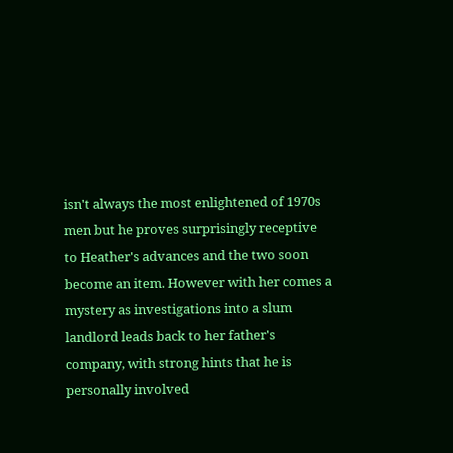isn't always the most enlightened of 1970s men but he proves surprisingly receptive to Heather's advances and the two soon become an item. However with her comes a mystery as investigations into a slum landlord leads back to her father's company, with strong hints that he is personally involved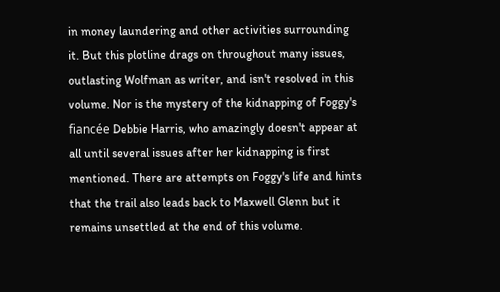in money laundering and other activities surrounding it. But this plotline drags on throughout many issues, outlasting Wolfman as writer, and isn't resolved in this volume. Nor is the mystery of the kidnapping of Foggy's fiancée Debbie Harris, who amazingly doesn't appear at all until several issues after her kidnapping is first mentioned. There are attempts on Foggy's life and hints that the trail also leads back to Maxwell Glenn but it remains unsettled at the end of this volume.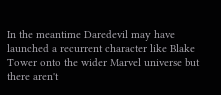In the meantime Daredevil may have launched a recurrent character like Blake Tower onto the wider Marvel universe but there aren't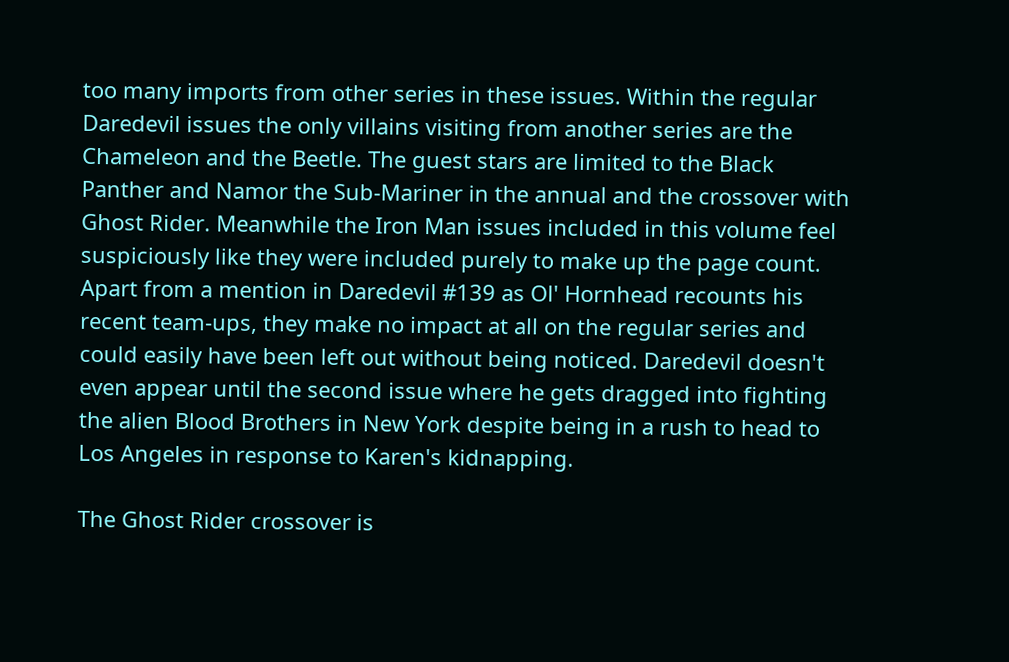too many imports from other series in these issues. Within the regular Daredevil issues the only villains visiting from another series are the Chameleon and the Beetle. The guest stars are limited to the Black Panther and Namor the Sub-Mariner in the annual and the crossover with Ghost Rider. Meanwhile the Iron Man issues included in this volume feel suspiciously like they were included purely to make up the page count. Apart from a mention in Daredevil #139 as Ol' Hornhead recounts his recent team-ups, they make no impact at all on the regular series and could easily have been left out without being noticed. Daredevil doesn't even appear until the second issue where he gets dragged into fighting the alien Blood Brothers in New York despite being in a rush to head to Los Angeles in response to Karen's kidnapping.

The Ghost Rider crossover is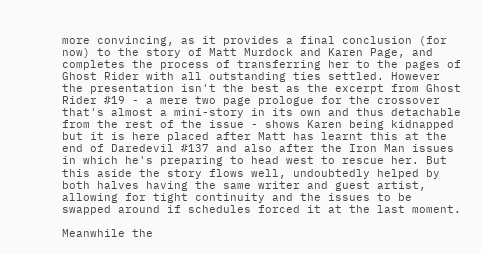more convincing, as it provides a final conclusion (for now) to the story of Matt Murdock and Karen Page, and completes the process of transferring her to the pages of Ghost Rider with all outstanding ties settled. However the presentation isn't the best as the excerpt from Ghost Rider #19 - a mere two page prologue for the crossover that's almost a mini-story in its own and thus detachable from the rest of the issue - shows Karen being kidnapped but it is here placed after Matt has learnt this at the end of Daredevil #137 and also after the Iron Man issues in which he's preparing to head west to rescue her. But this aside the story flows well, undoubtedly helped by both halves having the same writer and guest artist, allowing for tight continuity and the issues to be swapped around if schedules forced it at the last moment.

Meanwhile the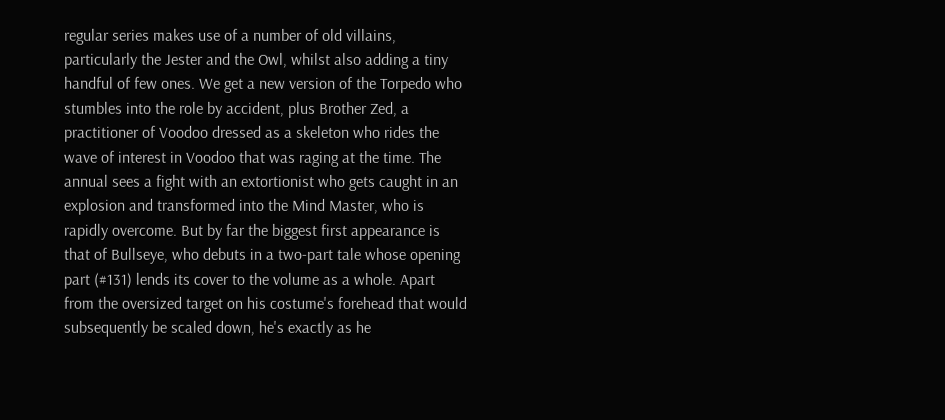regular series makes use of a number of old villains, particularly the Jester and the Owl, whilst also adding a tiny handful of few ones. We get a new version of the Torpedo who stumbles into the role by accident, plus Brother Zed, a practitioner of Voodoo dressed as a skeleton who rides the wave of interest in Voodoo that was raging at the time. The annual sees a fight with an extortionist who gets caught in an explosion and transformed into the Mind Master, who is rapidly overcome. But by far the biggest first appearance is that of Bullseye, who debuts in a two-part tale whose opening part (#131) lends its cover to the volume as a whole. Apart from the oversized target on his costume's forehead that would subsequently be scaled down, he's exactly as he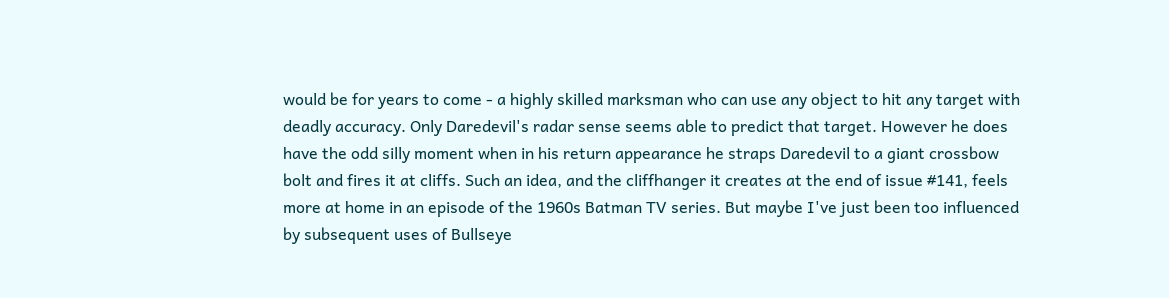would be for years to come - a highly skilled marksman who can use any object to hit any target with deadly accuracy. Only Daredevil's radar sense seems able to predict that target. However he does have the odd silly moment when in his return appearance he straps Daredevil to a giant crossbow bolt and fires it at cliffs. Such an idea, and the cliffhanger it creates at the end of issue #141, feels more at home in an episode of the 1960s Batman TV series. But maybe I've just been too influenced by subsequent uses of Bullseye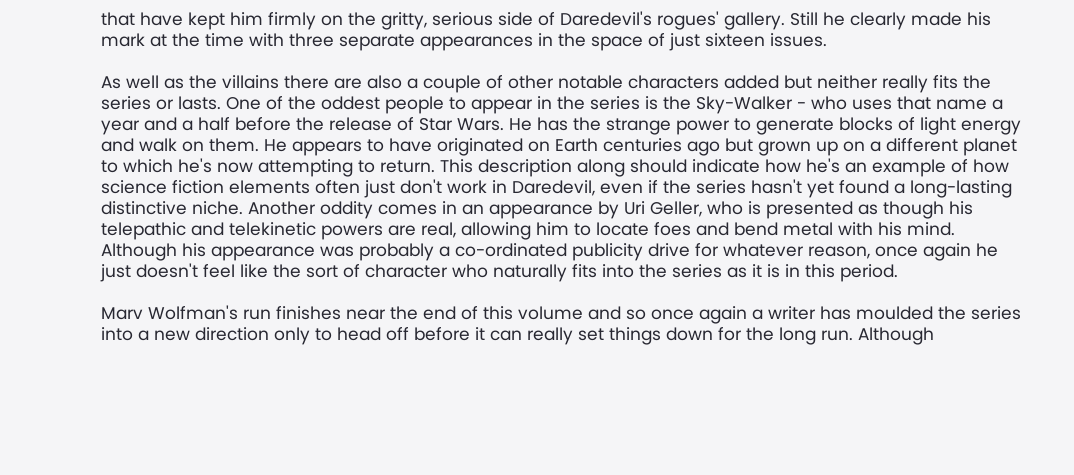that have kept him firmly on the gritty, serious side of Daredevil's rogues' gallery. Still he clearly made his mark at the time with three separate appearances in the space of just sixteen issues.

As well as the villains there are also a couple of other notable characters added but neither really fits the series or lasts. One of the oddest people to appear in the series is the Sky-Walker - who uses that name a year and a half before the release of Star Wars. He has the strange power to generate blocks of light energy and walk on them. He appears to have originated on Earth centuries ago but grown up on a different planet to which he's now attempting to return. This description along should indicate how he's an example of how science fiction elements often just don't work in Daredevil, even if the series hasn't yet found a long-lasting distinctive niche. Another oddity comes in an appearance by Uri Geller, who is presented as though his telepathic and telekinetic powers are real, allowing him to locate foes and bend metal with his mind. Although his appearance was probably a co-ordinated publicity drive for whatever reason, once again he just doesn't feel like the sort of character who naturally fits into the series as it is in this period.

Marv Wolfman's run finishes near the end of this volume and so once again a writer has moulded the series into a new direction only to head off before it can really set things down for the long run. Although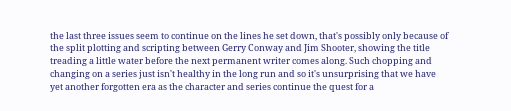the last three issues seem to continue on the lines he set down, that's possibly only because of the split plotting and scripting between Gerry Conway and Jim Shooter, showing the title treading a little water before the next permanent writer comes along. Such chopping and changing on a series just isn't healthy in the long run and so it's unsurprising that we have yet another forgotten era as the character and series continue the quest for a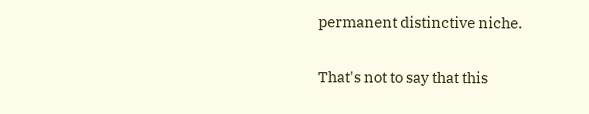permanent distinctive niche.

That's not to say that this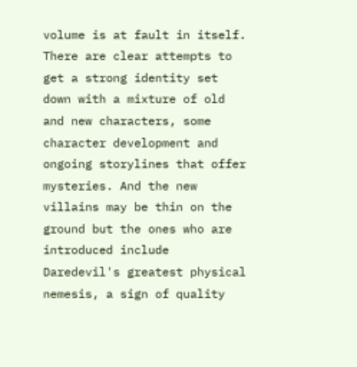volume is at fault in itself. There are clear attempts to get a strong identity set down with a mixture of old and new characters, some character development and ongoing storylines that offer mysteries. And the new villains may be thin on the ground but the ones who are introduced include Daredevil's greatest physical nemesis, a sign of quality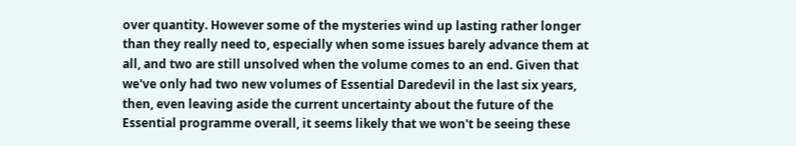over quantity. However some of the mysteries wind up lasting rather longer than they really need to, especially when some issues barely advance them at all, and two are still unsolved when the volume comes to an end. Given that we've only had two new volumes of Essential Daredevil in the last six years, then, even leaving aside the current uncertainty about the future of the Essential programme overall, it seems likely that we won't be seeing these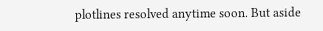plotlines resolved anytime soon. But aside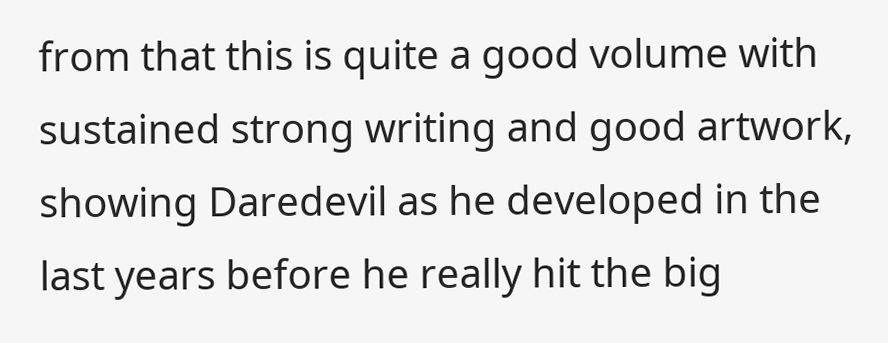from that this is quite a good volume with sustained strong writing and good artwork, showing Daredevil as he developed in the last years before he really hit the big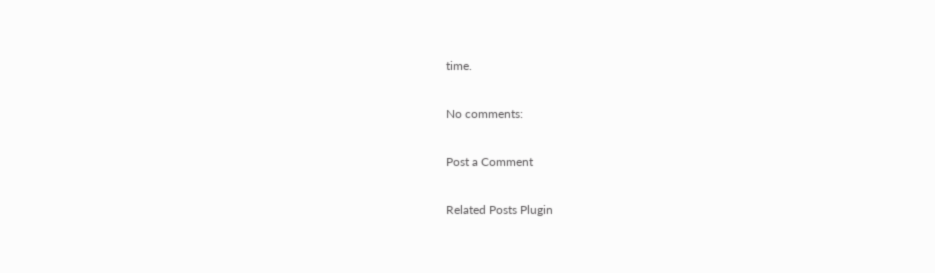time.

No comments:

Post a Comment

Related Posts Plugin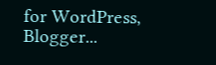for WordPress, Blogger...